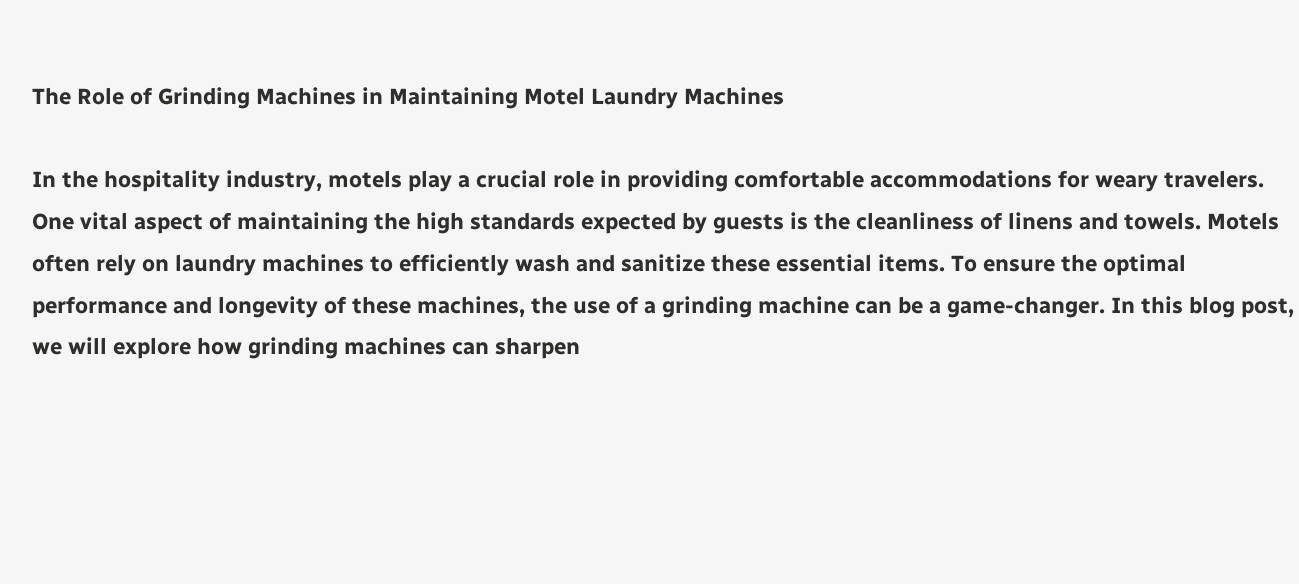The Role of Grinding Machines in Maintaining Motel Laundry Machines

In the hospitality industry, motels play a crucial role in providing comfortable accommodations for weary travelers. One vital aspect of maintaining the high standards expected by guests is the cleanliness of linens and towels. Motels often rely on laundry machines to efficiently wash and sanitize these essential items. To ensure the optimal performance and longevity of these machines, the use of a grinding machine can be a game-changer. In this blog post, we will explore how grinding machines can sharpen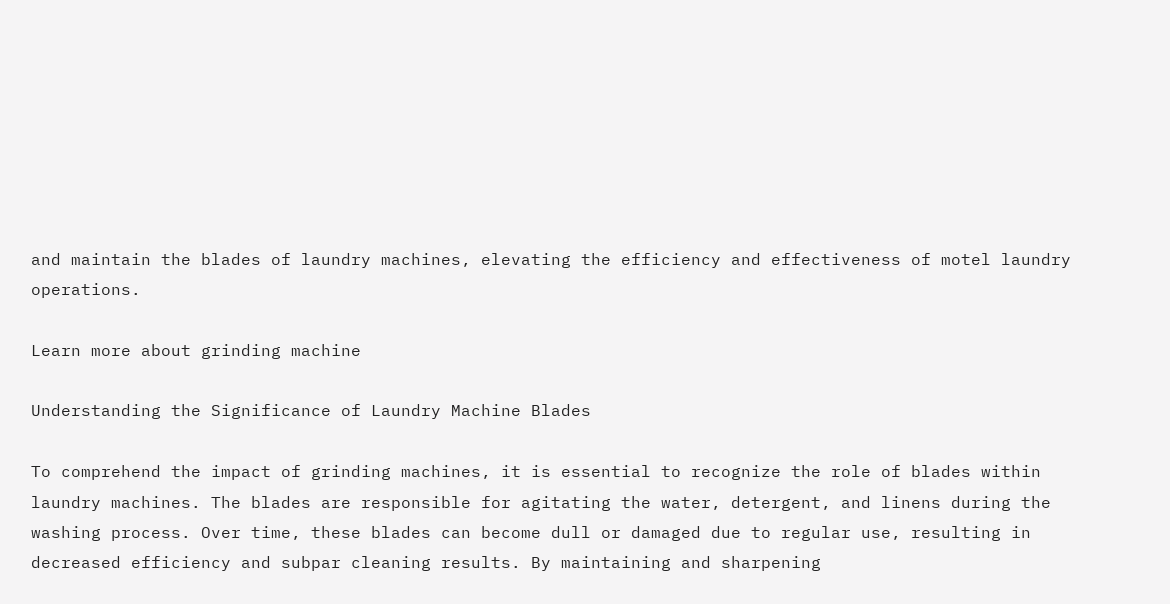and maintain the blades of laundry machines, elevating the efficiency and effectiveness of motel laundry operations.

Learn more about grinding machine

Understanding the Significance of Laundry Machine Blades

To comprehend the impact of grinding machines, it is essential to recognize the role of blades within laundry machines. The blades are responsible for agitating the water, detergent, and linens during the washing process. Over time, these blades can become dull or damaged due to regular use, resulting in decreased efficiency and subpar cleaning results. By maintaining and sharpening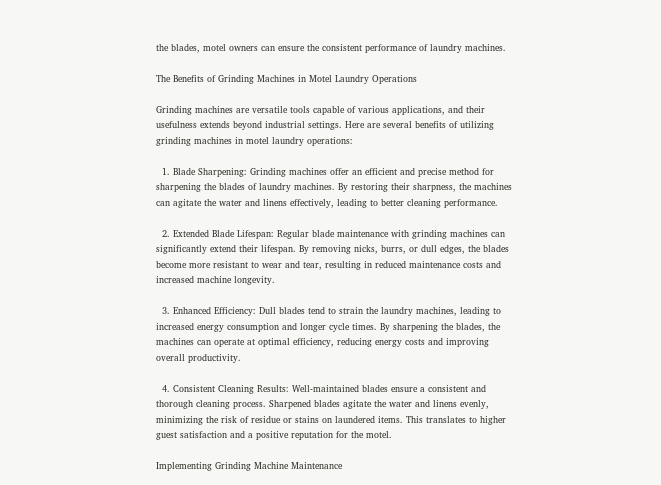the blades, motel owners can ensure the consistent performance of laundry machines.

The Benefits of Grinding Machines in Motel Laundry Operations

Grinding machines are versatile tools capable of various applications, and their usefulness extends beyond industrial settings. Here are several benefits of utilizing grinding machines in motel laundry operations:

  1. Blade Sharpening: Grinding machines offer an efficient and precise method for sharpening the blades of laundry machines. By restoring their sharpness, the machines can agitate the water and linens effectively, leading to better cleaning performance.

  2. Extended Blade Lifespan: Regular blade maintenance with grinding machines can significantly extend their lifespan. By removing nicks, burrs, or dull edges, the blades become more resistant to wear and tear, resulting in reduced maintenance costs and increased machine longevity.

  3. Enhanced Efficiency: Dull blades tend to strain the laundry machines, leading to increased energy consumption and longer cycle times. By sharpening the blades, the machines can operate at optimal efficiency, reducing energy costs and improving overall productivity.

  4. Consistent Cleaning Results: Well-maintained blades ensure a consistent and thorough cleaning process. Sharpened blades agitate the water and linens evenly, minimizing the risk of residue or stains on laundered items. This translates to higher guest satisfaction and a positive reputation for the motel.

Implementing Grinding Machine Maintenance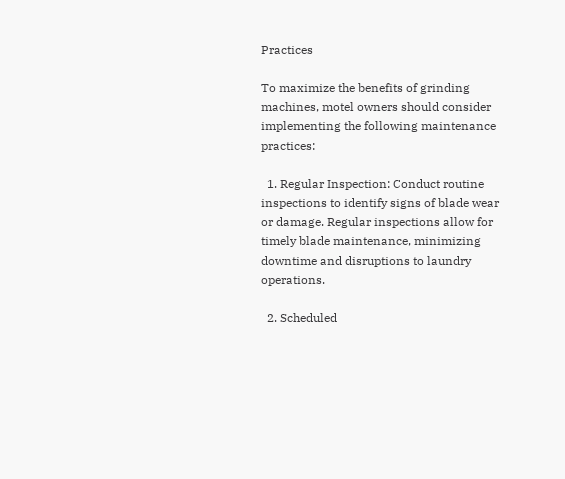Practices

To maximize the benefits of grinding machines, motel owners should consider implementing the following maintenance practices:

  1. Regular Inspection: Conduct routine inspections to identify signs of blade wear or damage. Regular inspections allow for timely blade maintenance, minimizing downtime and disruptions to laundry operations.

  2. Scheduled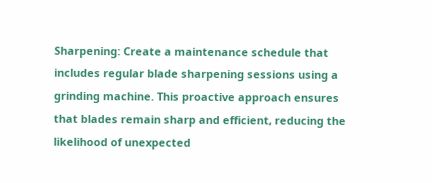Sharpening: Create a maintenance schedule that includes regular blade sharpening sessions using a grinding machine. This proactive approach ensures that blades remain sharp and efficient, reducing the likelihood of unexpected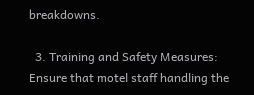breakdowns.

  3. Training and Safety Measures: Ensure that motel staff handling the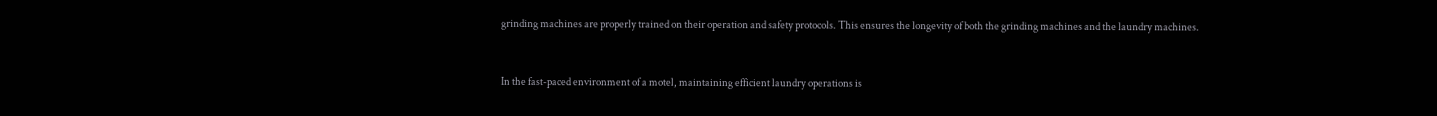grinding machines are properly trained on their operation and safety protocols. This ensures the longevity of both the grinding machines and the laundry machines.


In the fast-paced environment of a motel, maintaining efficient laundry operations is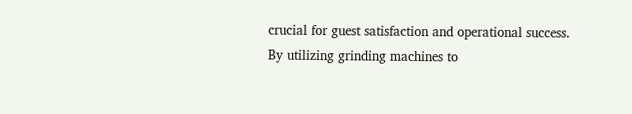crucial for guest satisfaction and operational success. By utilizing grinding machines to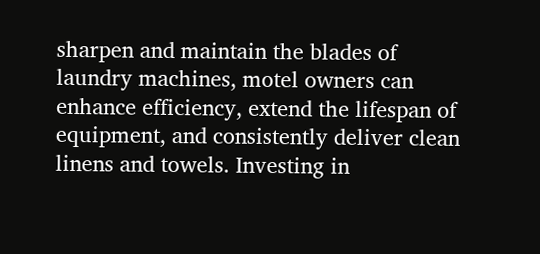sharpen and maintain the blades of laundry machines, motel owners can enhance efficiency, extend the lifespan of equipment, and consistently deliver clean linens and towels. Investing in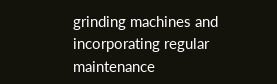grinding machines and incorporating regular maintenance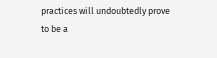practices will undoubtedly prove to be a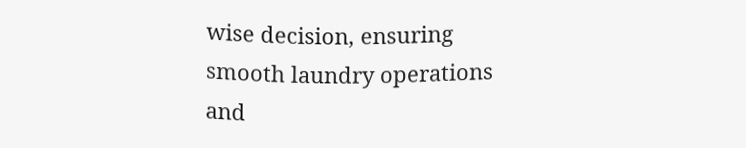wise decision, ensuring smooth laundry operations and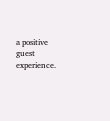a positive guest experience.